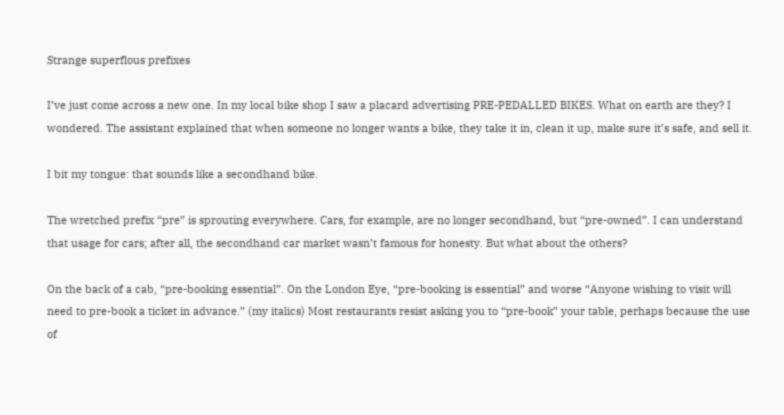Strange superflous prefixes

I’ve just come across a new one. In my local bike shop I saw a placard advertising PRE-PEDALLED BIKES. What on earth are they? I wondered. The assistant explained that when someone no longer wants a bike, they take it in, clean it up, make sure it’s safe, and sell it.

I bit my tongue: that sounds like a secondhand bike.

The wretched prefix “pre” is sprouting everywhere. Cars, for example, are no longer secondhand, but “pre-owned”. I can understand that usage for cars; after all, the secondhand car market wasn’t famous for honesty. But what about the others?

On the back of a cab, “pre-booking essential”. On the London Eye, “pre-booking is essential” and worse “Anyone wishing to visit will need to pre-book a ticket in advance.” (my italics) Most restaurants resist asking you to “pre-book” your table, perhaps because the use of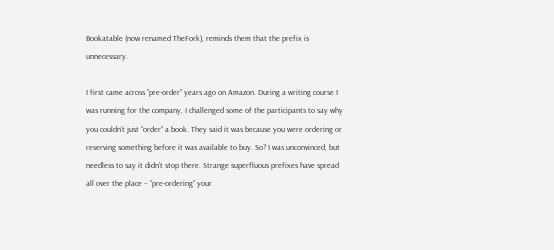Bookatable (now renamed TheFork), reminds them that the prefix is unnecessary.

I first came across “pre-order” years ago on Amazon. During a writing course I was running for the company, I challenged some of the participants to say why you couldn’t just “order” a book. They said it was because you were ordering or reserving something before it was available to buy. So? I was unconvinced, but needless to say it didn’t stop there. Strange superfluous prefixes have spread all over the place – “pre-ordering” your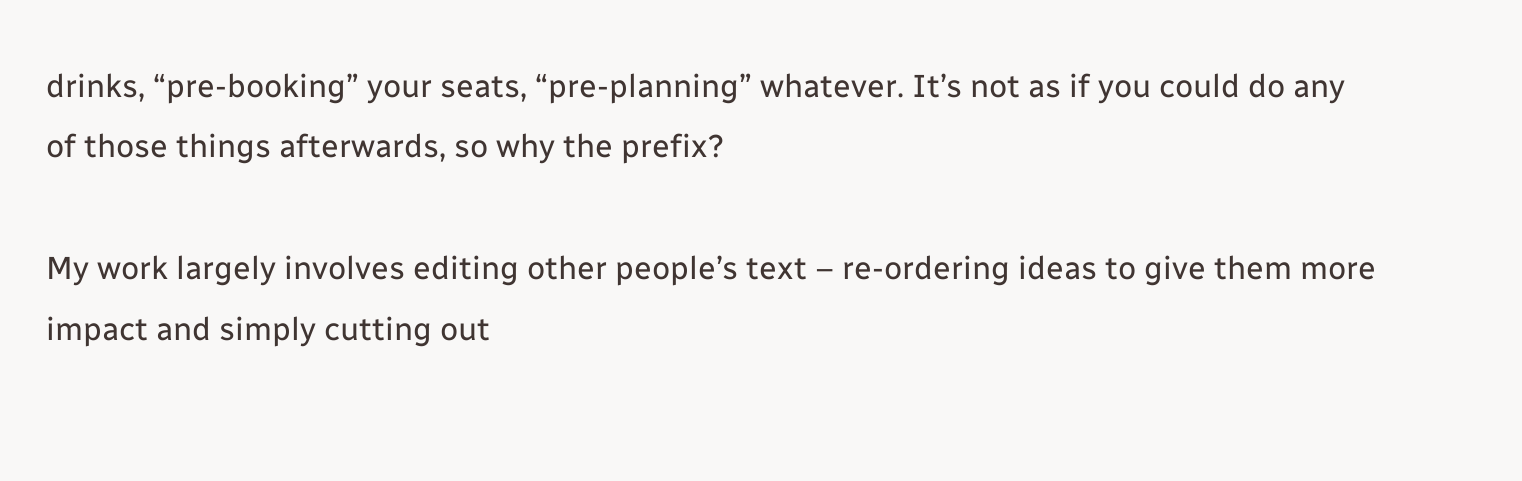drinks, “pre-booking” your seats, “pre-planning” whatever. It’s not as if you could do any of those things afterwards, so why the prefix?

My work largely involves editing other people’s text – re-ordering ideas to give them more impact and simply cutting out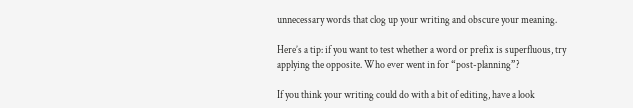unnecessary words that clog up your writing and obscure your meaning.

Here’s a tip: if you want to test whether a word or prefix is superfluous, try applying the opposite. Who ever went in for “post-planning”?

If you think your writing could do with a bit of editing, have a look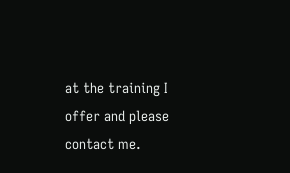at the training I offer and please contact me.